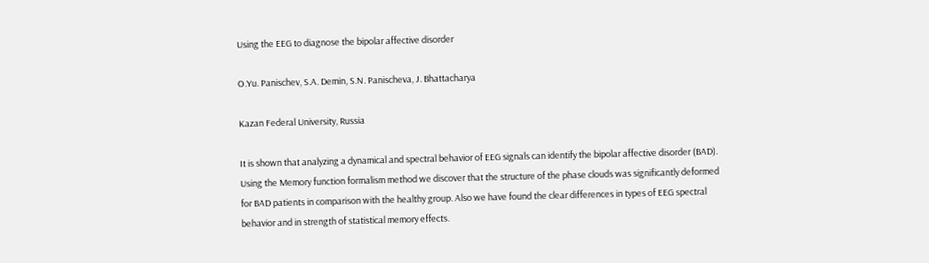Using the EEG to diagnose the bipolar affective disorder

O.Yu. Panischev, S.A. Demin, S.N. Panischeva, J. Bhattacharya

Kazan Federal University, Russia

It is shown that analyzing a dynamical and spectral behavior of EEG signals can identify the bipolar affective disorder (BAD). Using the Memory function formalism method we discover that the structure of the phase clouds was significantly deformed for BAD patients in comparison with the healthy group. Also we have found the clear differences in types of EEG spectral behavior and in strength of statistical memory effects.